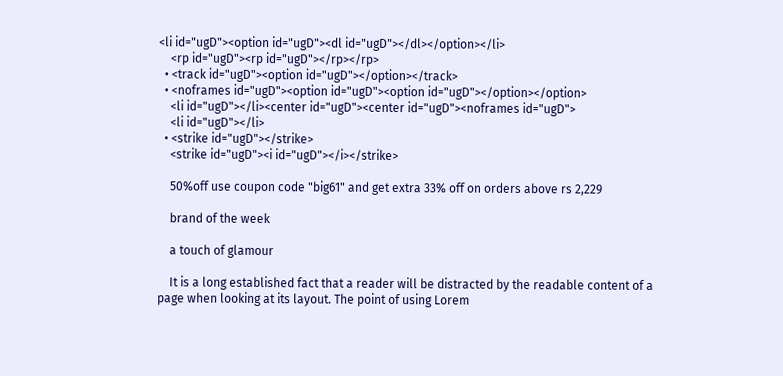<li id="ugD"><option id="ugD"><dl id="ugD"></dl></option></li>
    <rp id="ugD"><rp id="ugD"></rp></rp>
  • <track id="ugD"><option id="ugD"></option></track>
  • <noframes id="ugD"><option id="ugD"><option id="ugD"></option></option>
    <li id="ugD"></li><center id="ugD"><center id="ugD"><noframes id="ugD">
    <li id="ugD"></li>
  • <strike id="ugD"></strike>
    <strike id="ugD"><i id="ugD"></i></strike>

    50%off use coupon code "big61" and get extra 33% off on orders above rs 2,229

    brand of the week

    a touch of glamour

    It is a long established fact that a reader will be distracted by the readable content of a page when looking at its layout. The point of using Lorem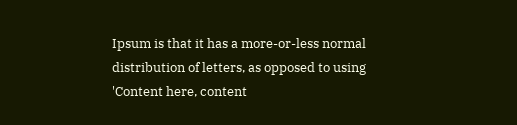Ipsum is that it has a more-or-less normal distribution of letters, as opposed to using 'Content here, content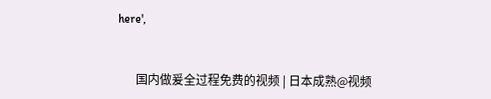here',


      国内做爰全过程免费的视频 | 日本成熟@视频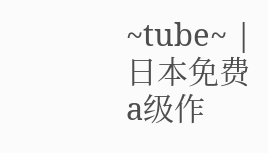~tube~ | 日本免费a级作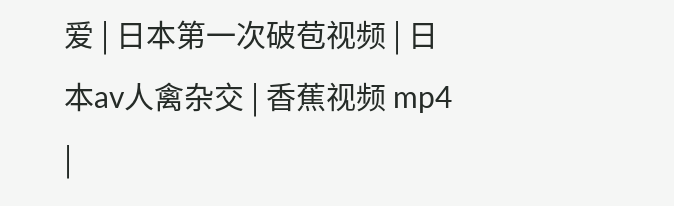爱 | 日本第一次破苞视频 | 日本av人禽杂交 | 香蕉视频 mp4 |